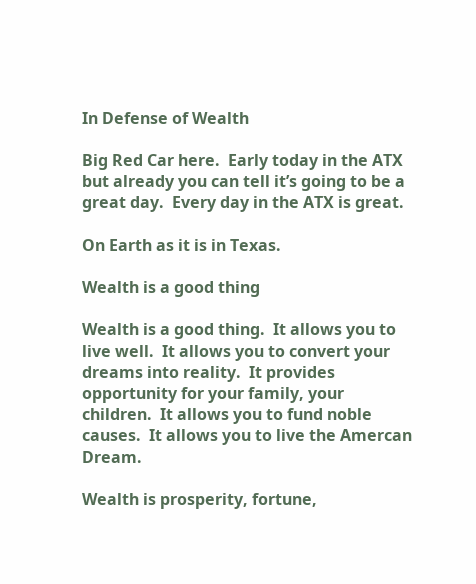In Defense of Wealth

Big Red Car here.  Early today in the ATX but already you can tell it’s going to be a great day.  Every day in the ATX is great.

On Earth as it is in Texas.

Wealth is a good thing

Wealth is a good thing.  It allows you to live well.  It allows you to convert your dreams into reality.  It provides opportunity for your family, your children.  It allows you to fund noble causes.  It allows you to live the Amercan Dream.

Wealth is prosperity, fortune,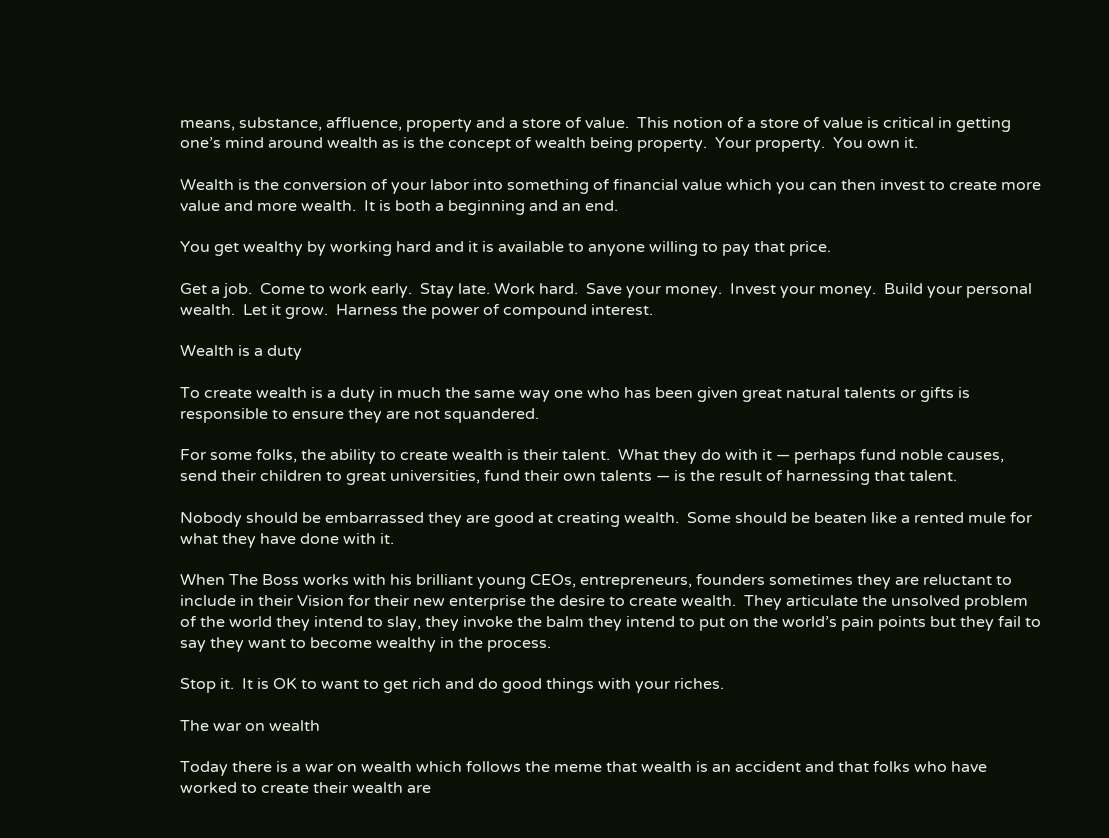means, substance, affluence, property and a store of value.  This notion of a store of value is critical in getting one’s mind around wealth as is the concept of wealth being property.  Your property.  You own it.

Wealth is the conversion of your labor into something of financial value which you can then invest to create more value and more wealth.  It is both a beginning and an end.

You get wealthy by working hard and it is available to anyone willing to pay that price.

Get a job.  Come to work early.  Stay late. Work hard.  Save your money.  Invest your money.  Build your personal wealth.  Let it grow.  Harness the power of compound interest.

Wealth is a duty

To create wealth is a duty in much the same way one who has been given great natural talents or gifts is responsible to ensure they are not squandered.

For some folks, the ability to create wealth is their talent.  What they do with it — perhaps fund noble causes, send their children to great universities, fund their own talents — is the result of harnessing that talent.

Nobody should be embarrassed they are good at creating wealth.  Some should be beaten like a rented mule for what they have done with it.

When The Boss works with his brilliant young CEOs, entrepreneurs, founders sometimes they are reluctant to include in their Vision for their new enterprise the desire to create wealth.  They articulate the unsolved problem of the world they intend to slay, they invoke the balm they intend to put on the world’s pain points but they fail to say they want to become wealthy in the process.

Stop it.  It is OK to want to get rich and do good things with your riches.

The war on wealth

Today there is a war on wealth which follows the meme that wealth is an accident and that folks who have worked to create their wealth are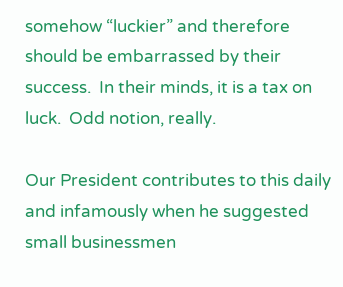somehow “luckier” and therefore should be embarrassed by their success.  In their minds, it is a tax on luck.  Odd notion, really.

Our President contributes to this daily and infamously when he suggested small businessmen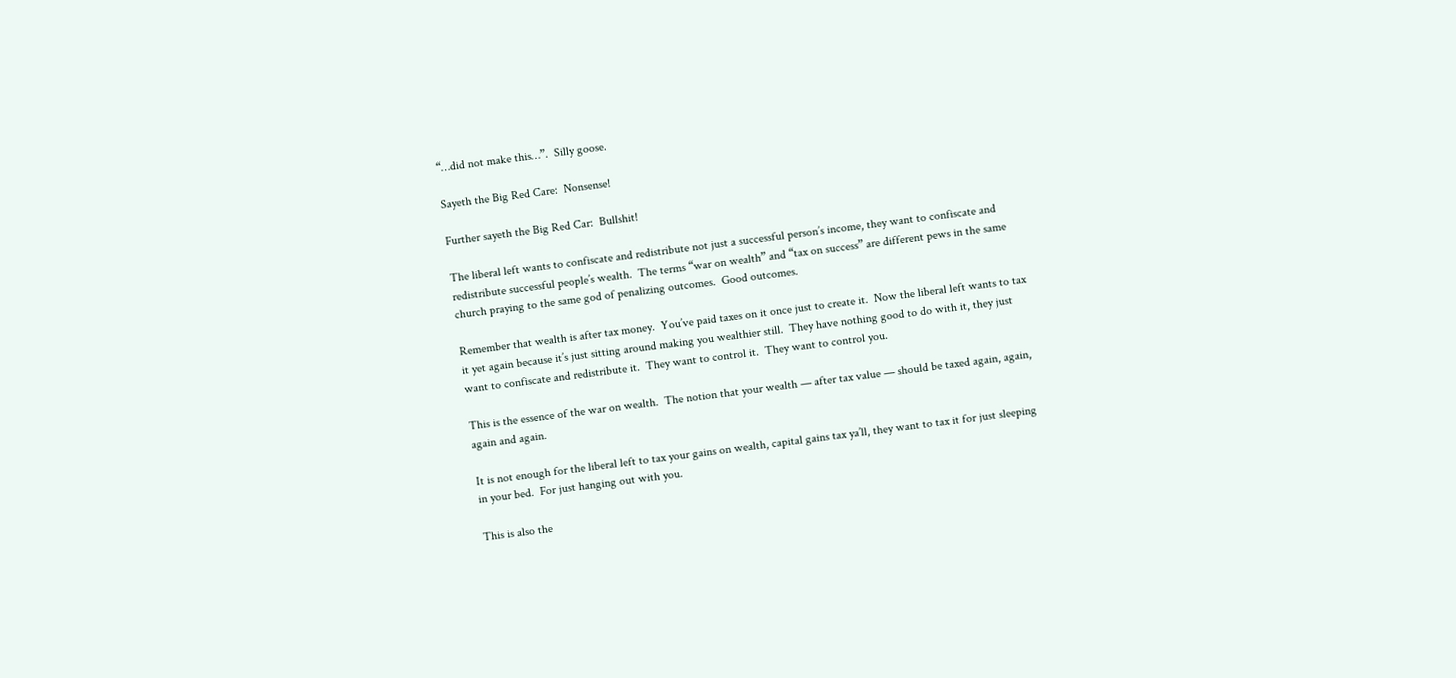“…did not make this…”.  Silly goose.

Sayeth the Big Red Care:  Nonsense!

Further sayeth the Big Red Car:  Bullshit!

The liberal left wants to confiscate and redistribute not just a successful person’s income, they want to confiscate and redistribute successful people’s wealth.  The terms “war on wealth” and “tax on success” are different pews in the same church praying to the same god of penalizing outcomes.  Good outcomes.

Remember that wealth is after tax money.  You’ve paid taxes on it once just to create it.  Now the liberal left wants to tax it yet again because it’s just sitting around making you wealthier still.  They have nothing good to do with it, they just want to confiscate and redistribute it.  They want to control it.  They want to control you.

This is the essence of the war on wealth.  The notion that your wealth — after tax value — should be taxed again, again, again and again.

It is not enough for the liberal left to tax your gains on wealth, capital gains tax ya’ll, they want to tax it for just sleeping in your bed.  For just hanging out with you.

This is also the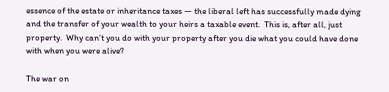essence of the estate or inheritance taxes — the liberal left has successfully made dying and the transfer of your wealth to your heirs a taxable event.  This is, after all, just property.  Why can’t you do with your property after you die what you could have done with when you were alive?

The war on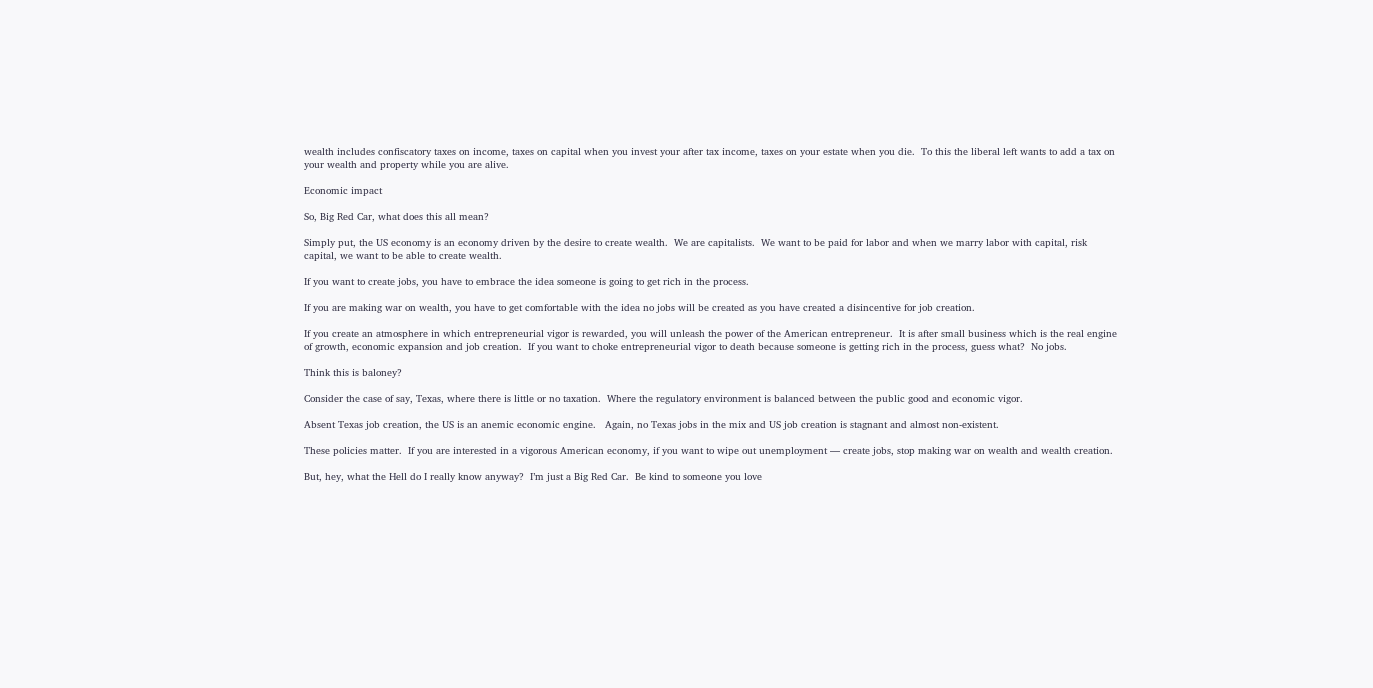wealth includes confiscatory taxes on income, taxes on capital when you invest your after tax income, taxes on your estate when you die.  To this the liberal left wants to add a tax on your wealth and property while you are alive.

Economic impact

So, Big Red Car, what does this all mean?

Simply put, the US economy is an economy driven by the desire to create wealth.  We are capitalists.  We want to be paid for labor and when we marry labor with capital, risk capital, we want to be able to create wealth.

If you want to create jobs, you have to embrace the idea someone is going to get rich in the process.

If you are making war on wealth, you have to get comfortable with the idea no jobs will be created as you have created a disincentive for job creation.

If you create an atmosphere in which entrepreneurial vigor is rewarded, you will unleash the power of the American entrepreneur.  It is after small business which is the real engine of growth, economic expansion and job creation.  If you want to choke entrepreneurial vigor to death because someone is getting rich in the process, guess what?  No jobs.

Think this is baloney?

Consider the case of say, Texas, where there is little or no taxation.  Where the regulatory environment is balanced between the public good and economic vigor.

Absent Texas job creation, the US is an anemic economic engine.   Again, no Texas jobs in the mix and US job creation is stagnant and almost non-existent.

These policies matter.  If you are interested in a vigorous American economy, if you want to wipe out unemployment — create jobs, stop making war on wealth and wealth creation.

But, hey, what the Hell do I really know anyway?  I’m just a Big Red Car.  Be kind to someone you love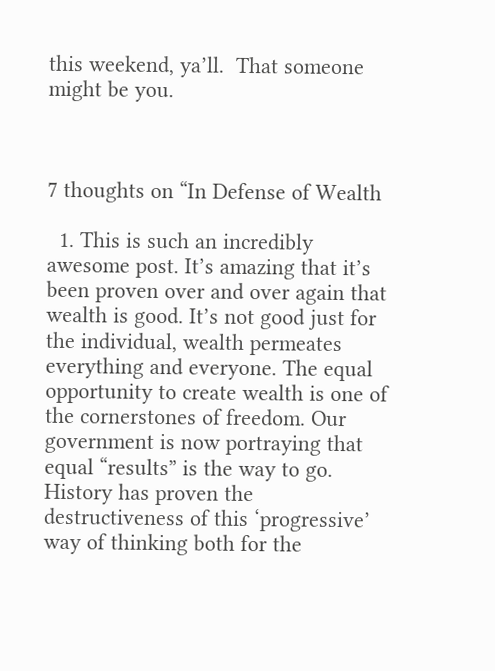this weekend, ya’ll.  That someone might be you.



7 thoughts on “In Defense of Wealth

  1. This is such an incredibly awesome post. It’s amazing that it’s been proven over and over again that wealth is good. It’s not good just for the individual, wealth permeates everything and everyone. The equal opportunity to create wealth is one of the cornerstones of freedom. Our government is now portraying that equal “results” is the way to go. History has proven the destructiveness of this ‘progressive’ way of thinking both for the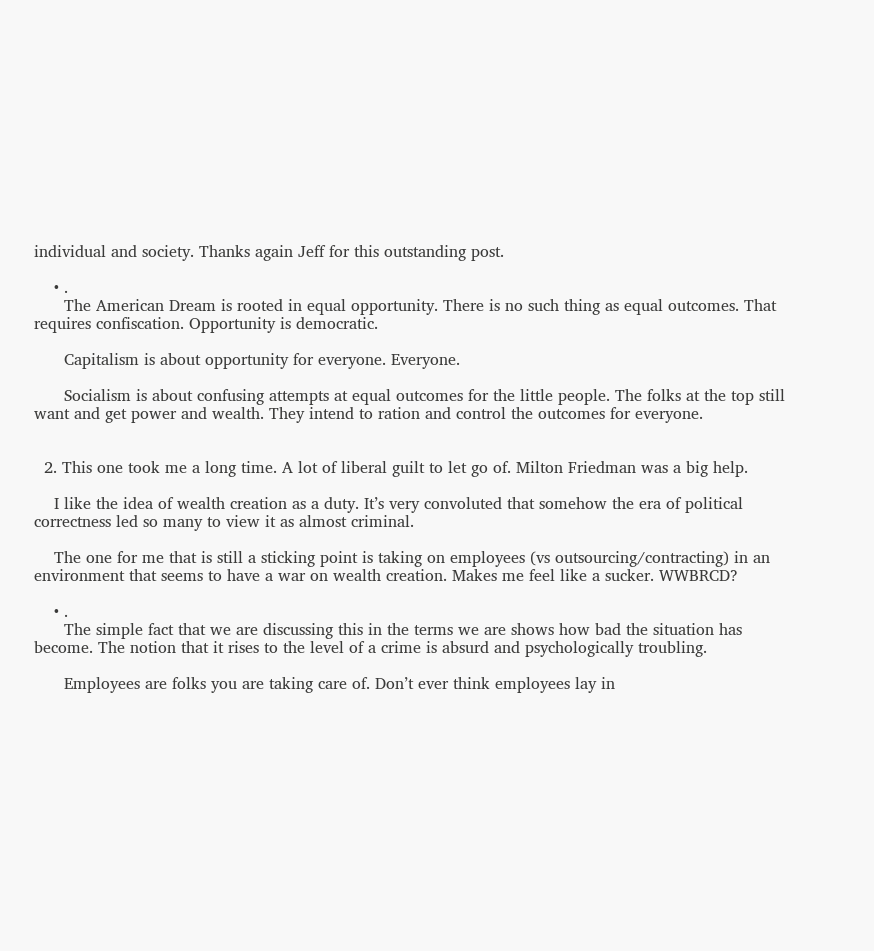individual and society. Thanks again Jeff for this outstanding post.

    • .
      The American Dream is rooted in equal opportunity. There is no such thing as equal outcomes. That requires confiscation. Opportunity is democratic.

      Capitalism is about opportunity for everyone. Everyone.

      Socialism is about confusing attempts at equal outcomes for the little people. The folks at the top still want and get power and wealth. They intend to ration and control the outcomes for everyone.


  2. This one took me a long time. A lot of liberal guilt to let go of. Milton Friedman was a big help.

    I like the idea of wealth creation as a duty. It’s very convoluted that somehow the era of political correctness led so many to view it as almost criminal.

    The one for me that is still a sticking point is taking on employees (vs outsourcing/contracting) in an environment that seems to have a war on wealth creation. Makes me feel like a sucker. WWBRCD?

    • .
      The simple fact that we are discussing this in the terms we are shows how bad the situation has become. The notion that it rises to the level of a crime is absurd and psychologically troubling.

      Employees are folks you are taking care of. Don’t ever think employees lay in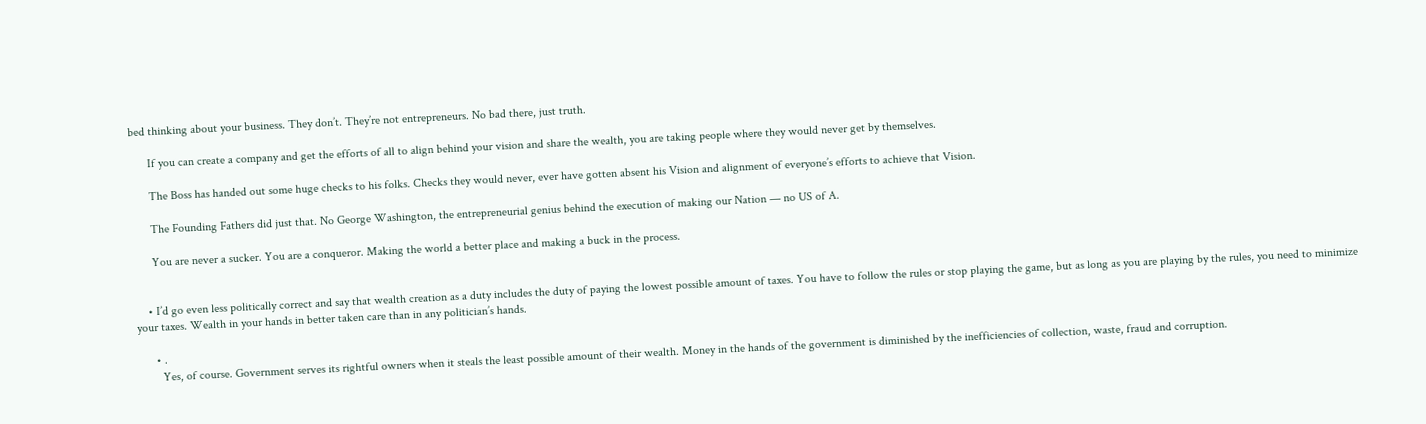bed thinking about your business. They don’t. They’re not entrepreneurs. No bad there, just truth.

      If you can create a company and get the efforts of all to align behind your vision and share the wealth, you are taking people where they would never get by themselves.

      The Boss has handed out some huge checks to his folks. Checks they would never, ever have gotten absent his Vision and alignment of everyone’s efforts to achieve that Vision.

      The Founding Fathers did just that. No George Washington, the entrepreneurial genius behind the execution of making our Nation — no US of A.

      You are never a sucker. You are a conqueror. Making the world a better place and making a buck in the process.


    • I’d go even less politically correct and say that wealth creation as a duty includes the duty of paying the lowest possible amount of taxes. You have to follow the rules or stop playing the game, but as long as you are playing by the rules, you need to minimize your taxes. Wealth in your hands in better taken care than in any politician’s hands.

      • .
        Yes, of course. Government serves its rightful owners when it steals the least possible amount of their wealth. Money in the hands of the government is diminished by the inefficiencies of collection, waste, fraud and corruption.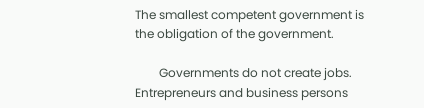The smallest competent government is the obligation of the government.

        Governments do not create jobs. Entrepreneurs and business persons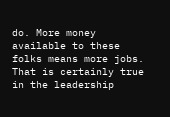do. More money available to these folks means more jobs. That is certainly true in the leadership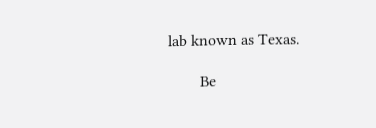lab known as Texas.

        Be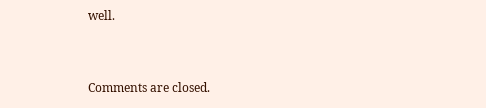well.


Comments are closed.